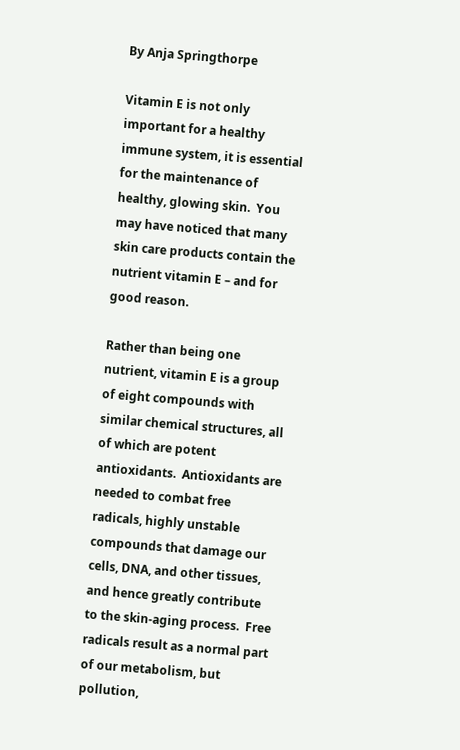By Anja Springthorpe

Vitamin E is not only important for a healthy immune system, it is essential for the maintenance of healthy, glowing skin.  You may have noticed that many skin care products contain the nutrient vitamin E – and for good reason.

Rather than being one nutrient, vitamin E is a group of eight compounds with similar chemical structures, all of which are potent antioxidants.  Antioxidants are needed to combat free radicals, highly unstable compounds that damage our cells, DNA, and other tissues, and hence greatly contribute to the skin-aging process.  Free radicals result as a normal part of our metabolism, but pollution,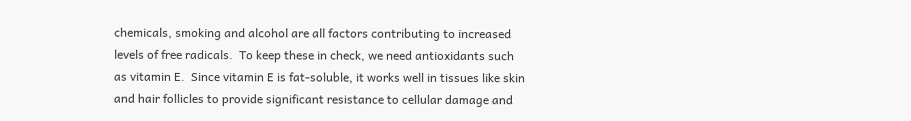chemicals, smoking and alcohol are all factors contributing to increased levels of free radicals.  To keep these in check, we need antioxidants such as vitamin E.  Since vitamin E is fat-soluble, it works well in tissues like skin and hair follicles to provide significant resistance to cellular damage and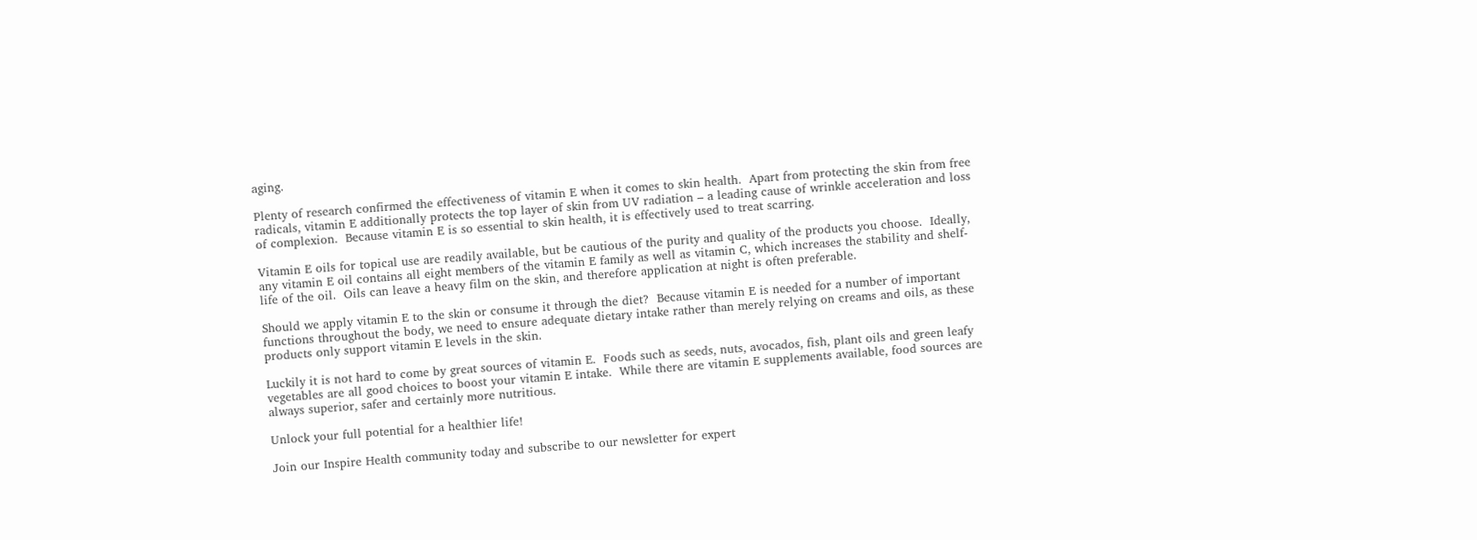aging.

Plenty of research confirmed the effectiveness of vitamin E when it comes to skin health.  Apart from protecting the skin from free radicals, vitamin E additionally protects the top layer of skin from UV radiation – a leading cause of wrinkle acceleration and loss of complexion.  Because vitamin E is so essential to skin health, it is effectively used to treat scarring.

Vitamin E oils for topical use are readily available, but be cautious of the purity and quality of the products you choose.  Ideally, any vitamin E oil contains all eight members of the vitamin E family as well as vitamin C, which increases the stability and shelf-life of the oil.  Oils can leave a heavy film on the skin, and therefore application at night is often preferable.

Should we apply vitamin E to the skin or consume it through the diet?  Because vitamin E is needed for a number of important functions throughout the body, we need to ensure adequate dietary intake rather than merely relying on creams and oils, as these products only support vitamin E levels in the skin.

Luckily it is not hard to come by great sources of vitamin E.  Foods such as seeds, nuts, avocados, fish, plant oils and green leafy vegetables are all good choices to boost your vitamin E intake.  While there are vitamin E supplements available, food sources are always superior, safer and certainly more nutritious.

Unlock your full potential for a healthier life!

Join our Inspire Health community today and subscribe to our newsletter for expert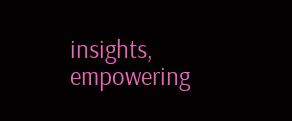insights, empowering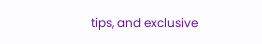tips, and exclusive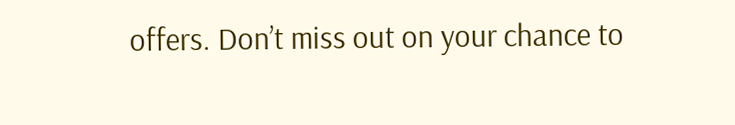offers. Don’t miss out on your chance to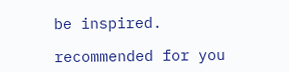be inspired.

recommended for you